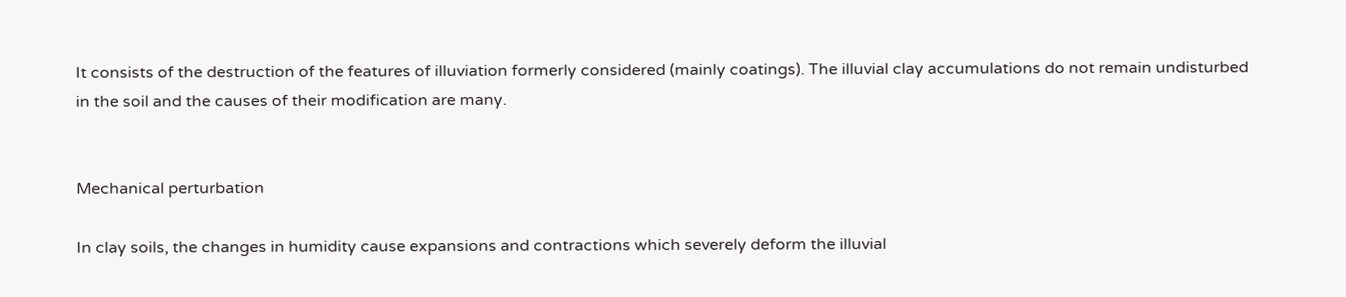It consists of the destruction of the features of illuviation formerly considered (mainly coatings). The illuvial clay accumulations do not remain undisturbed in the soil and the causes of their modification are many.


Mechanical perturbation

In clay soils, the changes in humidity cause expansions and contractions which severely deform the illuvial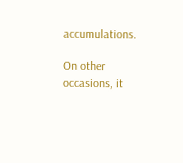accumulations.

On other occasions, it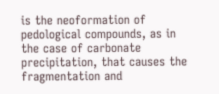is the neoformation of pedological compounds, as in the case of carbonate precipitation, that causes the fragmentation and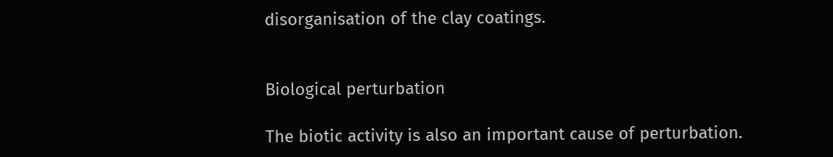disorganisation of the clay coatings.


Biological perturbation

The biotic activity is also an important cause of perturbation.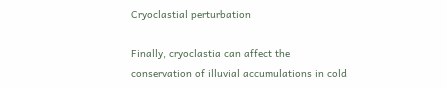Cryoclastial perturbation

Finally, cryoclastia can affect the conservation of illuvial accumulations in cold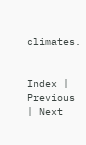climates.


Index | Previous | Next